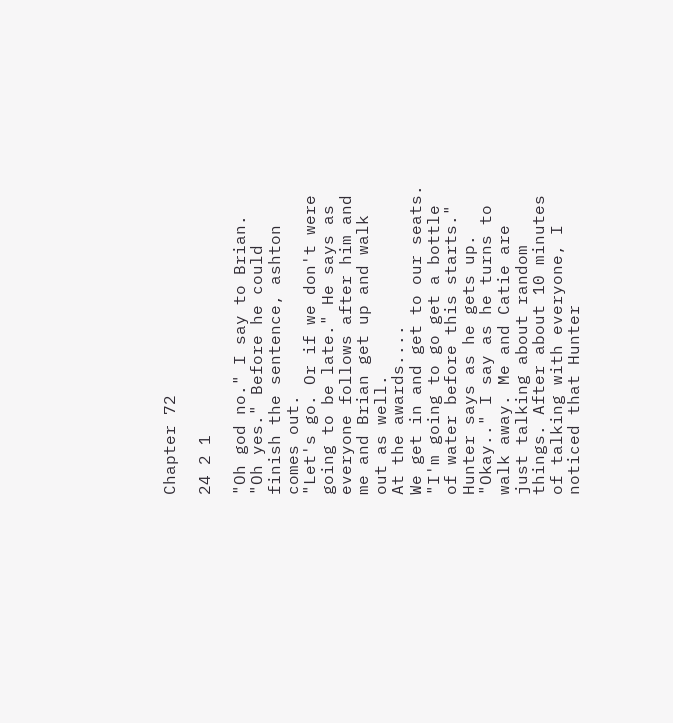Chapter 72

24 2 1

"Oh god no." I say to Brian.
"Oh yes." Before he could finish the sentence, ashton comes out.
"Let's go. Or if we don't were going to be late." He says as everyone follows after him and me and Brian get up and walk out as well.
At the awards....
We get in and get to our seats.
"I'm going to go get a bottle of water before this starts." Hunter says as he gets up.
"Okay.." I say as he turns to walk away. Me and Catie are just talking about random things. After about 10 minutes of talking with everyone, I noticed that Hunter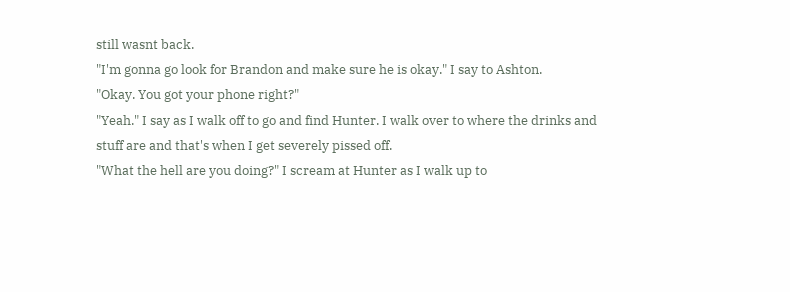still wasnt back.
"I'm gonna go look for Brandon and make sure he is okay." I say to Ashton.
"Okay. You got your phone right?"
"Yeah." I say as I walk off to go and find Hunter. I walk over to where the drinks and stuff are and that's when I get severely pissed off.
"What the hell are you doing?" I scream at Hunter as I walk up to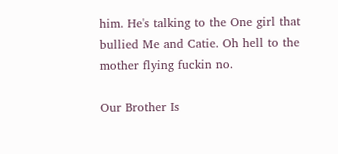him. He's talking to the One girl that bullied Me and Catie. Oh hell to the mother flying fuckin no.

Our Brother Is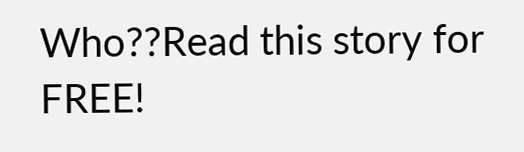Who??Read this story for FREE!